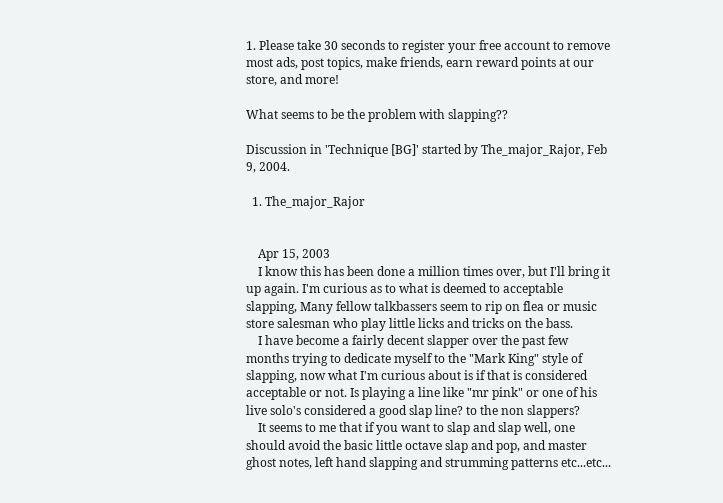1. Please take 30 seconds to register your free account to remove most ads, post topics, make friends, earn reward points at our store, and more!

What seems to be the problem with slapping??

Discussion in 'Technique [BG]' started by The_major_Rajor, Feb 9, 2004.

  1. The_major_Rajor


    Apr 15, 2003
    I know this has been done a million times over, but I'll bring it up again. I'm curious as to what is deemed to acceptable slapping, Many fellow talkbassers seem to rip on flea or music store salesman who play little licks and tricks on the bass.
    I have become a fairly decent slapper over the past few months trying to dedicate myself to the "Mark King" style of slapping, now what I'm curious about is if that is considered acceptable or not. Is playing a line like "mr pink" or one of his live solo's considered a good slap line? to the non slappers?
    It seems to me that if you want to slap and slap well, one should avoid the basic little octave slap and pop, and master ghost notes, left hand slapping and strumming patterns etc...etc...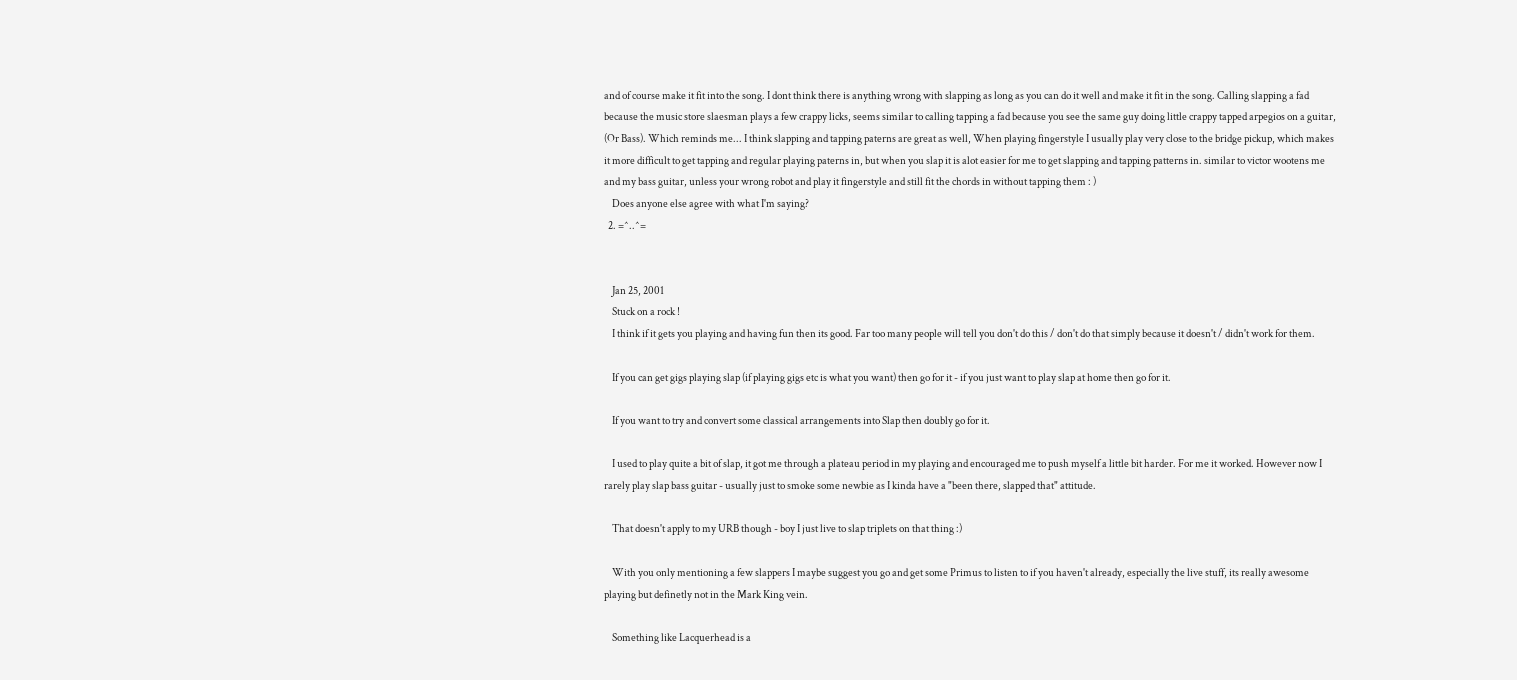and of course make it fit into the song. I dont think there is anything wrong with slapping as long as you can do it well and make it fit in the song. Calling slapping a fad because the music store slaesman plays a few crappy licks, seems similar to calling tapping a fad because you see the same guy doing little crappy tapped arpegios on a guitar, (Or Bass). Which reminds me... I think slapping and tapping paterns are great as well, When playing fingerstyle I usually play very close to the bridge pickup, which makes it more difficult to get tapping and regular playing paterns in, but when you slap it is alot easier for me to get slapping and tapping patterns in. similar to victor wootens me and my bass guitar, unless your wrong robot and play it fingerstyle and still fit the chords in without tapping them : )
    Does anyone else agree with what I'm saying?
  2. =^..^=


    Jan 25, 2001
    Stuck on a rock !
    I think if it gets you playing and having fun then its good. Far too many people will tell you don't do this / don't do that simply because it doesn't / didn't work for them.

    If you can get gigs playing slap (if playing gigs etc is what you want) then go for it - if you just want to play slap at home then go for it.

    If you want to try and convert some classical arrangements into Slap then doubly go for it.

    I used to play quite a bit of slap, it got me through a plateau period in my playing and encouraged me to push myself a little bit harder. For me it worked. However now I rarely play slap bass guitar - usually just to smoke some newbie as I kinda have a "been there, slapped that" attitude.

    That doesn't apply to my URB though - boy I just live to slap triplets on that thing :)

    With you only mentioning a few slappers I maybe suggest you go and get some Primus to listen to if you haven't already, especially the live stuff, its really awesome playing but definetly not in the Mark King vein.

    Something like Lacquerhead is a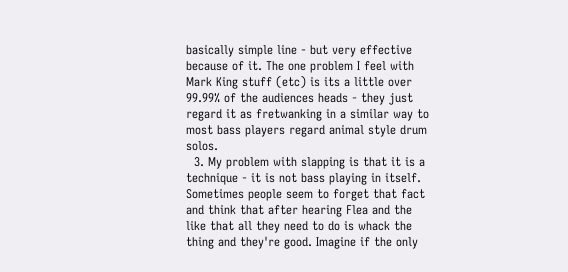basically simple line - but very effective because of it. The one problem I feel with Mark King stuff (etc) is its a little over 99.99% of the audiences heads - they just regard it as fretwanking in a similar way to most bass players regard animal style drum solos.
  3. My problem with slapping is that it is a technique - it is not bass playing in itself. Sometimes people seem to forget that fact and think that after hearing Flea and the like that all they need to do is whack the thing and they're good. Imagine if the only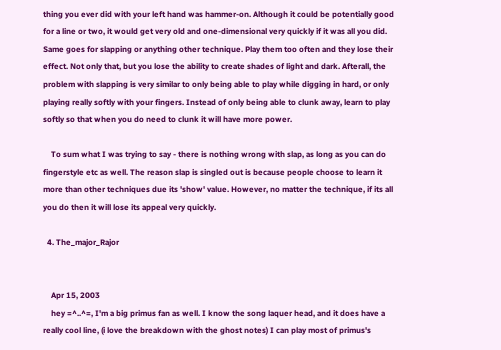thing you ever did with your left hand was hammer-on. Although it could be potentially good for a line or two, it would get very old and one-dimensional very quickly if it was all you did. Same goes for slapping or anything other technique. Play them too often and they lose their effect. Not only that, but you lose the ability to create shades of light and dark. Afterall, the problem with slapping is very similar to only being able to play while digging in hard, or only playing really softly with your fingers. Instead of only being able to clunk away, learn to play softly so that when you do need to clunk it will have more power.

    To sum what I was trying to say - there is nothing wrong with slap, as long as you can do fingerstyle etc as well. The reason slap is singled out is because people choose to learn it more than other techniques due its 'show' value. However, no matter the technique, if its all you do then it will lose its appeal very quickly.

  4. The_major_Rajor


    Apr 15, 2003
    hey =^..^=, I'm a big primus fan as well. I know the song laquer head, and it does have a really cool line, (i love the breakdown with the ghost notes) I can play most of primus's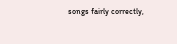songs fairly correctly,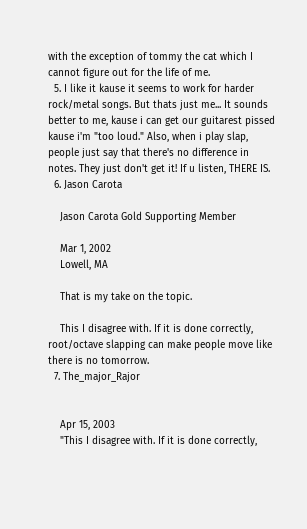with the exception of tommy the cat which I cannot figure out for the life of me.
  5. I like it kause it seems to work for harder rock/metal songs. But thats just me... It sounds better to me, kause i can get our guitarest pissed kause i'm "too loud." Also, when i play slap, people just say that there's no difference in notes. They just don't get it! If u listen, THERE IS.
  6. Jason Carota

    Jason Carota Gold Supporting Member

    Mar 1, 2002
    Lowell, MA

    That is my take on the topic.

    This I disagree with. If it is done correctly, root/octave slapping can make people move like there is no tomorrow.
  7. The_major_Rajor


    Apr 15, 2003
    "This I disagree with. If it is done correctly,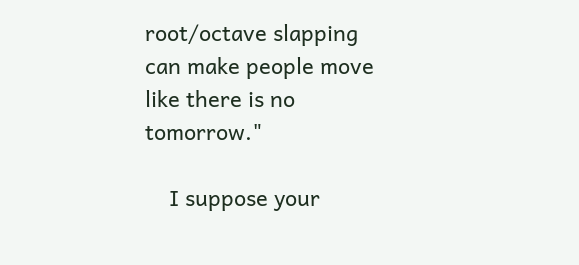root/octave slapping can make people move like there is no tomorrow."

    I suppose your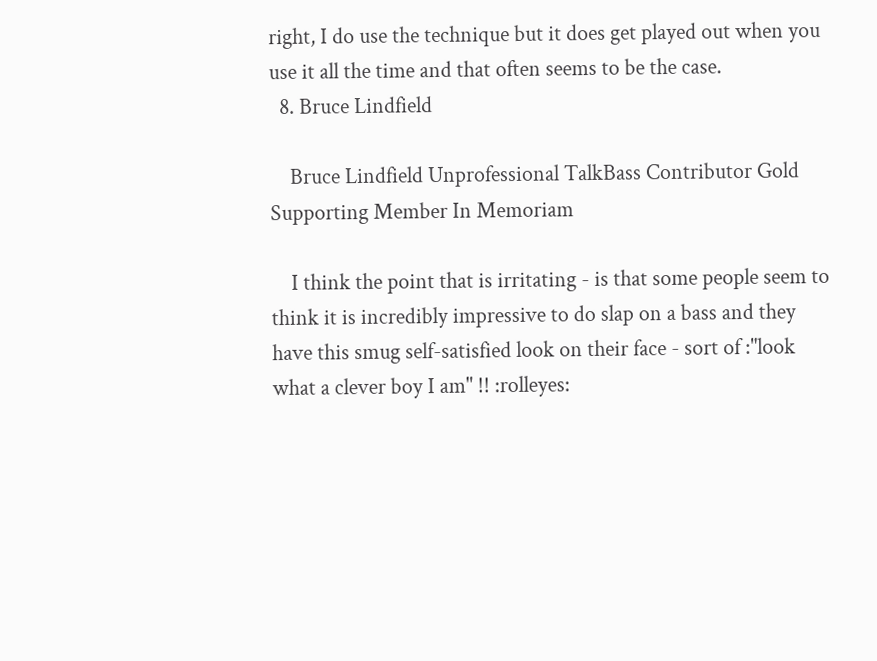right, I do use the technique but it does get played out when you use it all the time and that often seems to be the case.
  8. Bruce Lindfield

    Bruce Lindfield Unprofessional TalkBass Contributor Gold Supporting Member In Memoriam

    I think the point that is irritating - is that some people seem to think it is incredibly impressive to do slap on a bass and they have this smug self-satisfied look on their face - sort of :"look what a clever boy I am" !! :rolleyes: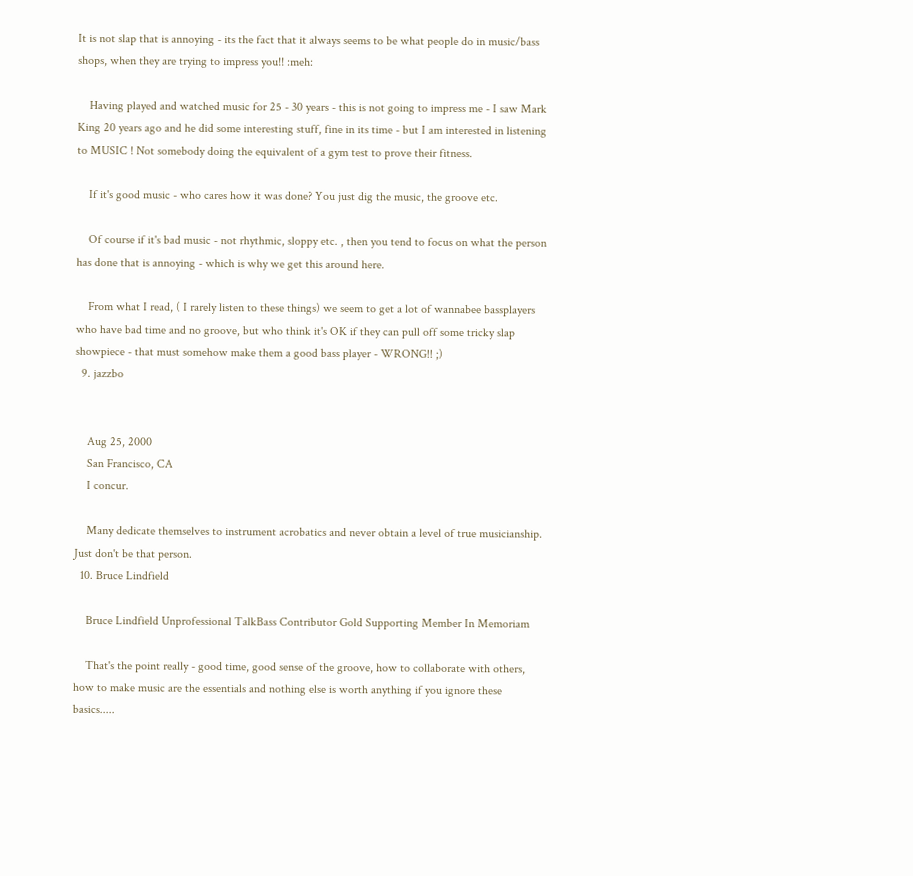It is not slap that is annoying - its the fact that it always seems to be what people do in music/bass shops, when they are trying to impress you!! :meh:

    Having played and watched music for 25 - 30 years - this is not going to impress me - I saw Mark King 20 years ago and he did some interesting stuff, fine in its time - but I am interested in listening to MUSIC ! Not somebody doing the equivalent of a gym test to prove their fitness.

    If it's good music - who cares how it was done? You just dig the music, the groove etc.

    Of course if it's bad music - not rhythmic, sloppy etc. , then you tend to focus on what the person has done that is annoying - which is why we get this around here.

    From what I read, ( I rarely listen to these things) we seem to get a lot of wannabee bassplayers who have bad time and no groove, but who think it's OK if they can pull off some tricky slap showpiece - that must somehow make them a good bass player - WRONG!! ;)
  9. jazzbo


    Aug 25, 2000
    San Francisco, CA
    I concur.

    Many dedicate themselves to instrument acrobatics and never obtain a level of true musicianship. Just don't be that person.
  10. Bruce Lindfield

    Bruce Lindfield Unprofessional TalkBass Contributor Gold Supporting Member In Memoriam

    That's the point really - good time, good sense of the groove, how to collaborate with others, how to make music are the essentials and nothing else is worth anything if you ignore these basics.....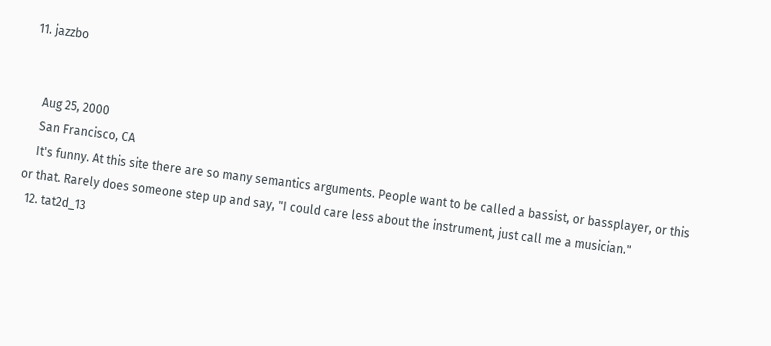11. jazzbo


    Aug 25, 2000
    San Francisco, CA
    It's funny. At this site there are so many semantics arguments. People want to be called a bassist, or bassplayer, or this or that. Rarely does someone step up and say, "I could care less about the instrument, just call me a musician."
  12. tat2d_13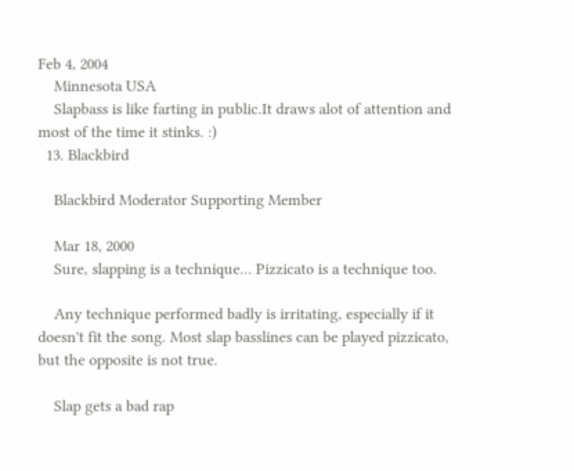Feb 4, 2004
    Minnesota USA
    Slapbass is like farting in public.It draws alot of attention and most of the time it stinks. :)
  13. Blackbird

    Blackbird Moderator Supporting Member

    Mar 18, 2000
    Sure, slapping is a technique... Pizzicato is a technique too.

    Any technique performed badly is irritating, especially if it doesn't fit the song. Most slap basslines can be played pizzicato, but the opposite is not true.

    Slap gets a bad rap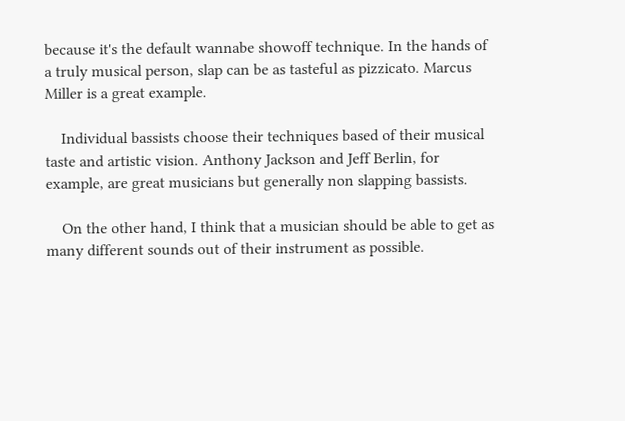because it's the default wannabe showoff technique. In the hands of a truly musical person, slap can be as tasteful as pizzicato. Marcus Miller is a great example.

    Individual bassists choose their techniques based of their musical taste and artistic vision. Anthony Jackson and Jeff Berlin, for example, are great musicians but generally non slapping bassists.

    On the other hand, I think that a musician should be able to get as many different sounds out of their instrument as possible.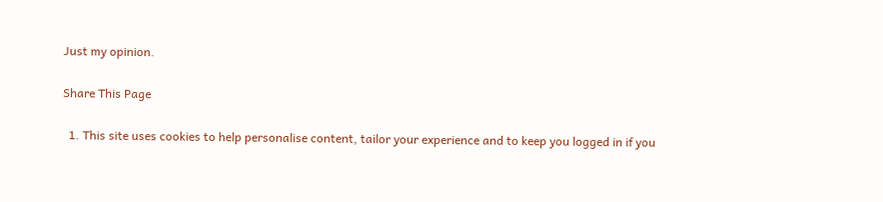Just my opinion.

Share This Page

  1. This site uses cookies to help personalise content, tailor your experience and to keep you logged in if you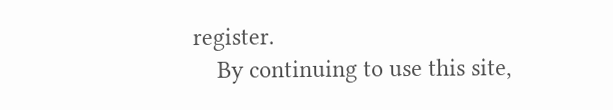register.
    By continuing to use this site,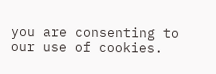you are consenting to our use of cookies.